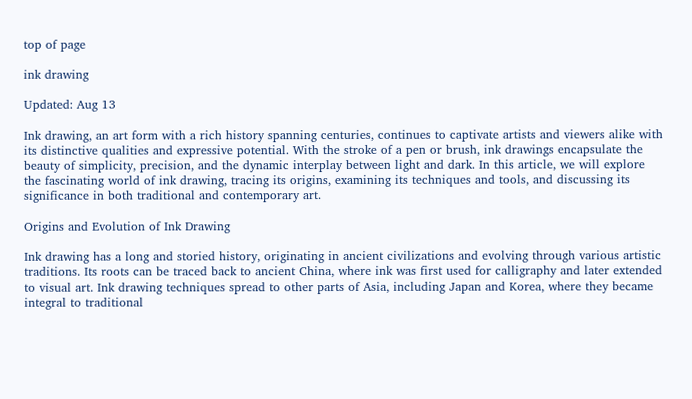top of page

ink drawing

Updated: Aug 13

Ink drawing, an art form with a rich history spanning centuries, continues to captivate artists and viewers alike with its distinctive qualities and expressive potential. With the stroke of a pen or brush, ink drawings encapsulate the beauty of simplicity, precision, and the dynamic interplay between light and dark. In this article, we will explore the fascinating world of ink drawing, tracing its origins, examining its techniques and tools, and discussing its significance in both traditional and contemporary art.

Origins and Evolution of Ink Drawing

Ink drawing has a long and storied history, originating in ancient civilizations and evolving through various artistic traditions. Its roots can be traced back to ancient China, where ink was first used for calligraphy and later extended to visual art. Ink drawing techniques spread to other parts of Asia, including Japan and Korea, where they became integral to traditional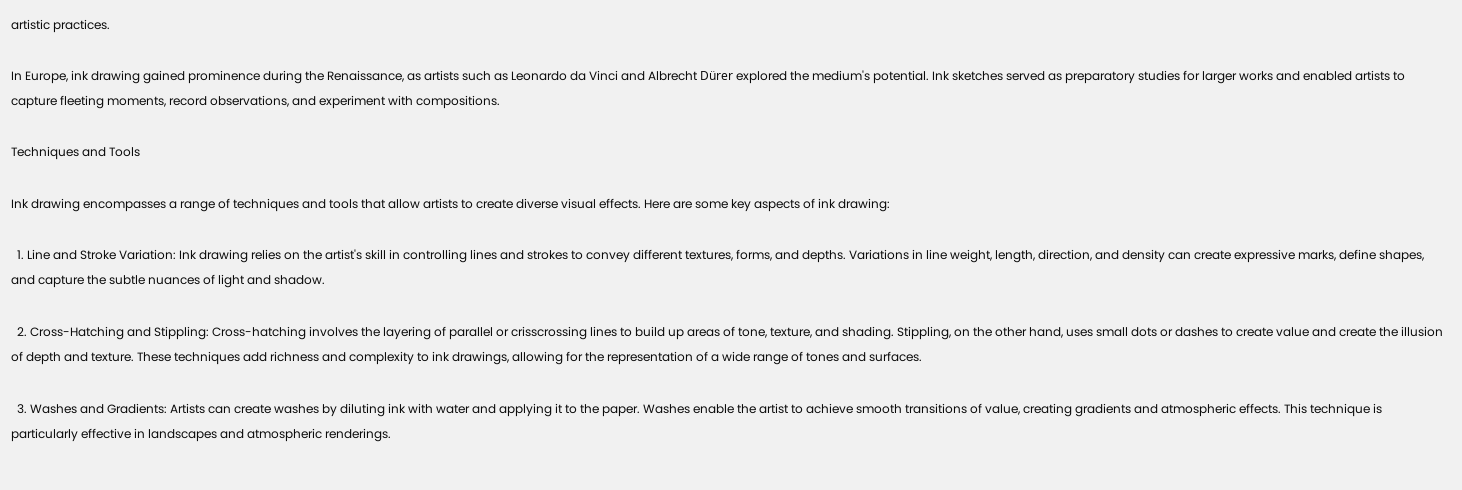artistic practices.

In Europe, ink drawing gained prominence during the Renaissance, as artists such as Leonardo da Vinci and Albrecht Dürer explored the medium's potential. Ink sketches served as preparatory studies for larger works and enabled artists to capture fleeting moments, record observations, and experiment with compositions.

Techniques and Tools

Ink drawing encompasses a range of techniques and tools that allow artists to create diverse visual effects. Here are some key aspects of ink drawing:

  1. Line and Stroke Variation: Ink drawing relies on the artist's skill in controlling lines and strokes to convey different textures, forms, and depths. Variations in line weight, length, direction, and density can create expressive marks, define shapes, and capture the subtle nuances of light and shadow.

  2. Cross-Hatching and Stippling: Cross-hatching involves the layering of parallel or crisscrossing lines to build up areas of tone, texture, and shading. Stippling, on the other hand, uses small dots or dashes to create value and create the illusion of depth and texture. These techniques add richness and complexity to ink drawings, allowing for the representation of a wide range of tones and surfaces.

  3. Washes and Gradients: Artists can create washes by diluting ink with water and applying it to the paper. Washes enable the artist to achieve smooth transitions of value, creating gradients and atmospheric effects. This technique is particularly effective in landscapes and atmospheric renderings.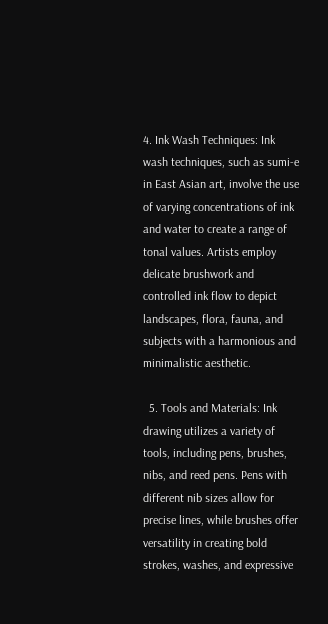4. Ink Wash Techniques: Ink wash techniques, such as sumi-e in East Asian art, involve the use of varying concentrations of ink and water to create a range of tonal values. Artists employ delicate brushwork and controlled ink flow to depict landscapes, flora, fauna, and subjects with a harmonious and minimalistic aesthetic.

  5. Tools and Materials: Ink drawing utilizes a variety of tools, including pens, brushes, nibs, and reed pens. Pens with different nib sizes allow for precise lines, while brushes offer versatility in creating bold strokes, washes, and expressive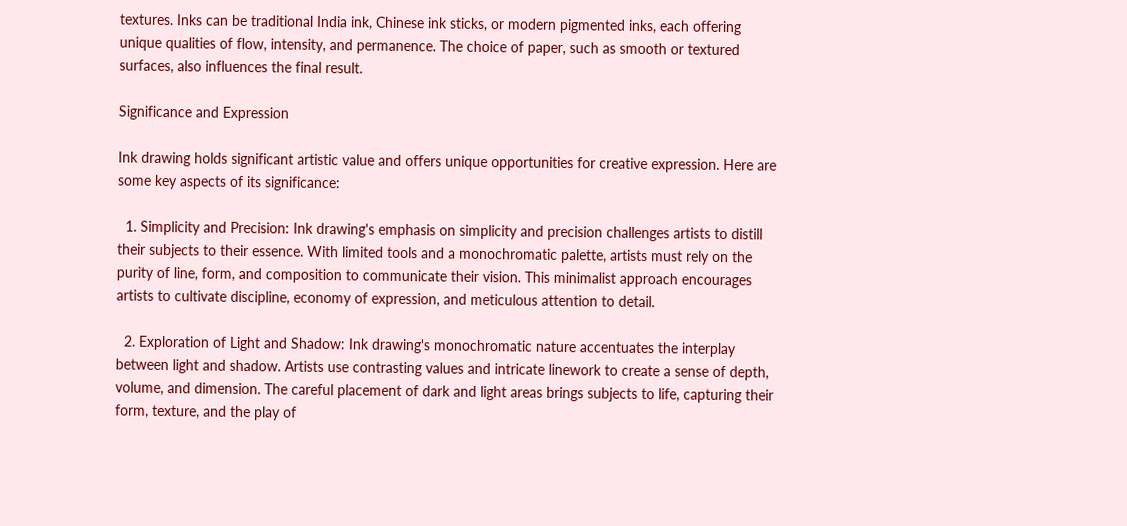textures. Inks can be traditional India ink, Chinese ink sticks, or modern pigmented inks, each offering unique qualities of flow, intensity, and permanence. The choice of paper, such as smooth or textured surfaces, also influences the final result.

Significance and Expression

Ink drawing holds significant artistic value and offers unique opportunities for creative expression. Here are some key aspects of its significance:

  1. Simplicity and Precision: Ink drawing's emphasis on simplicity and precision challenges artists to distill their subjects to their essence. With limited tools and a monochromatic palette, artists must rely on the purity of line, form, and composition to communicate their vision. This minimalist approach encourages artists to cultivate discipline, economy of expression, and meticulous attention to detail.

  2. Exploration of Light and Shadow: Ink drawing's monochromatic nature accentuates the interplay between light and shadow. Artists use contrasting values and intricate linework to create a sense of depth, volume, and dimension. The careful placement of dark and light areas brings subjects to life, capturing their form, texture, and the play of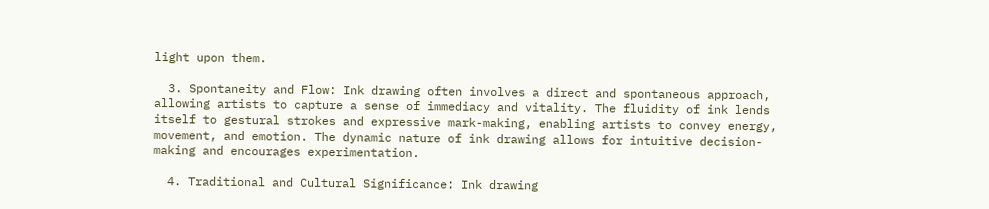light upon them.

  3. Spontaneity and Flow: Ink drawing often involves a direct and spontaneous approach, allowing artists to capture a sense of immediacy and vitality. The fluidity of ink lends itself to gestural strokes and expressive mark-making, enabling artists to convey energy, movement, and emotion. The dynamic nature of ink drawing allows for intuitive decision-making and encourages experimentation.

  4. Traditional and Cultural Significance: Ink drawing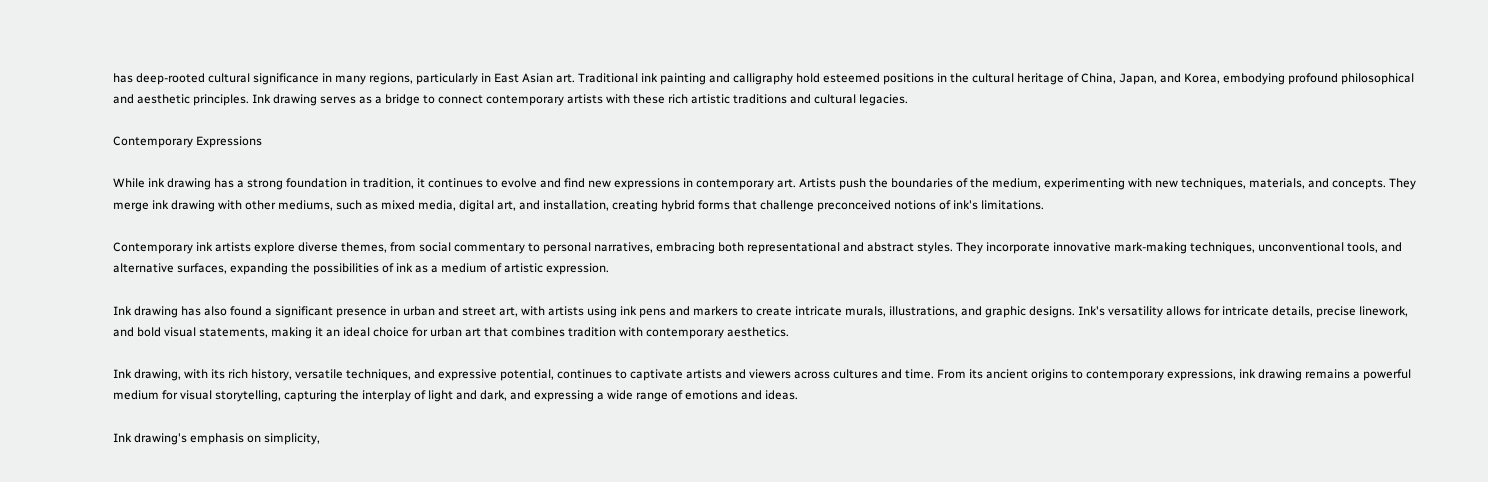has deep-rooted cultural significance in many regions, particularly in East Asian art. Traditional ink painting and calligraphy hold esteemed positions in the cultural heritage of China, Japan, and Korea, embodying profound philosophical and aesthetic principles. Ink drawing serves as a bridge to connect contemporary artists with these rich artistic traditions and cultural legacies.

Contemporary Expressions

While ink drawing has a strong foundation in tradition, it continues to evolve and find new expressions in contemporary art. Artists push the boundaries of the medium, experimenting with new techniques, materials, and concepts. They merge ink drawing with other mediums, such as mixed media, digital art, and installation, creating hybrid forms that challenge preconceived notions of ink's limitations.

Contemporary ink artists explore diverse themes, from social commentary to personal narratives, embracing both representational and abstract styles. They incorporate innovative mark-making techniques, unconventional tools, and alternative surfaces, expanding the possibilities of ink as a medium of artistic expression.

Ink drawing has also found a significant presence in urban and street art, with artists using ink pens and markers to create intricate murals, illustrations, and graphic designs. Ink's versatility allows for intricate details, precise linework, and bold visual statements, making it an ideal choice for urban art that combines tradition with contemporary aesthetics.

Ink drawing, with its rich history, versatile techniques, and expressive potential, continues to captivate artists and viewers across cultures and time. From its ancient origins to contemporary expressions, ink drawing remains a powerful medium for visual storytelling, capturing the interplay of light and dark, and expressing a wide range of emotions and ideas.

Ink drawing's emphasis on simplicity,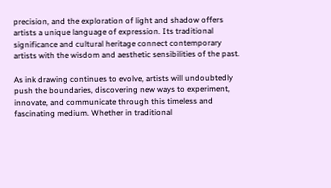precision, and the exploration of light and shadow offers artists a unique language of expression. Its traditional significance and cultural heritage connect contemporary artists with the wisdom and aesthetic sensibilities of the past.

As ink drawing continues to evolve, artists will undoubtedly push the boundaries, discovering new ways to experiment, innovate, and communicate through this timeless and fascinating medium. Whether in traditional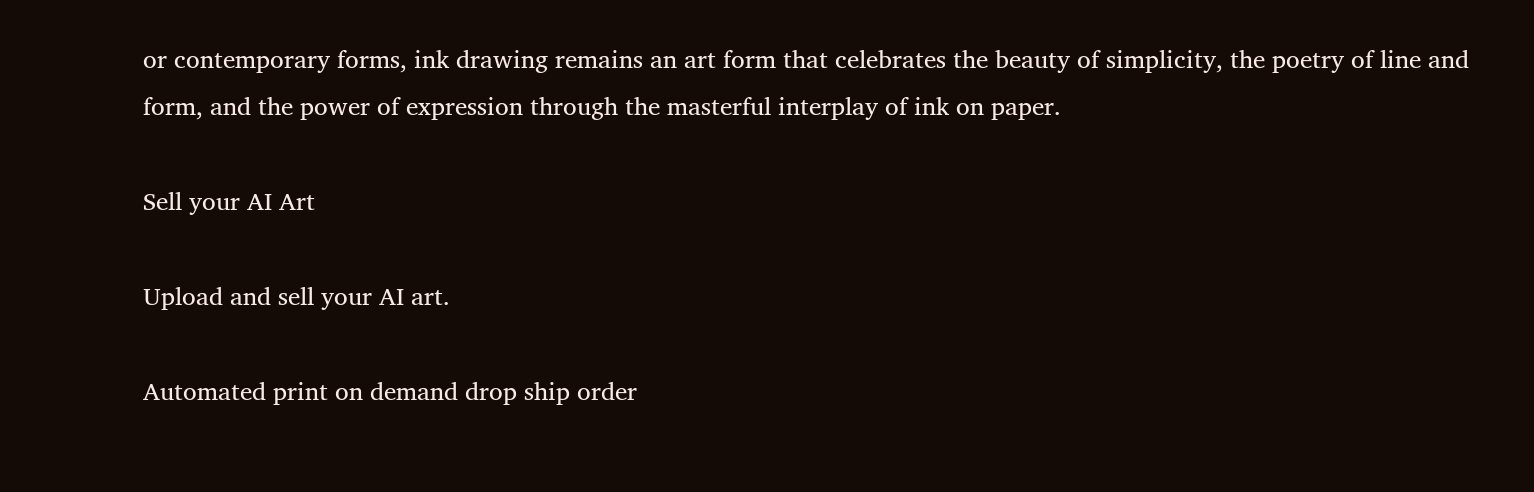or contemporary forms, ink drawing remains an art form that celebrates the beauty of simplicity, the poetry of line and form, and the power of expression through the masterful interplay of ink on paper.

Sell your AI Art

Upload and sell your AI art.

Automated print on demand drop ship order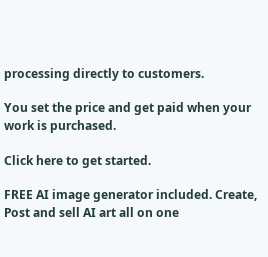processing directly to customers.

You set the price and get paid when your work is purchased.

Click here to get started.

FREE AI image generator included. Create, Post and sell AI art all on one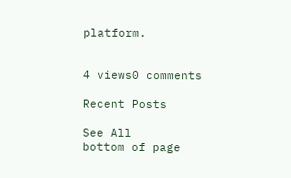platform.


4 views0 comments

Recent Posts

See All
bottom of page